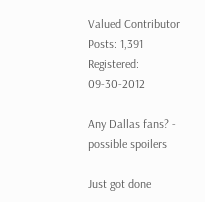Valued Contributor
Posts: 1,391
Registered: 09-30-2012

Any Dallas fans? - possible spoilers

Just got done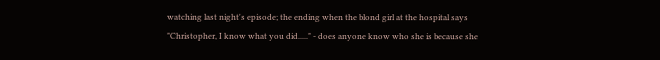watching last night's episode; the ending when the blond girl at the hospital says "Christopher, I know what you did....." - does anyone know who she is because she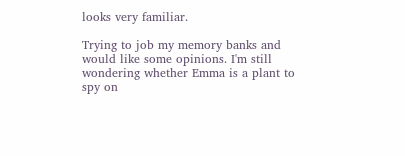looks very familiar.

Trying to job my memory banks and would like some opinions. I'm still wondering whether Emma is a plant to spy on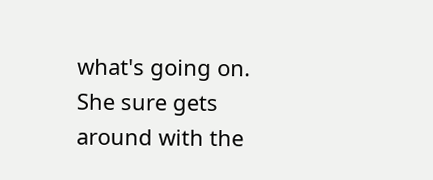what's going on. She sure gets around with the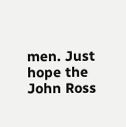men. Just hope the John Ross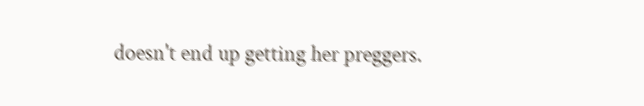doesn't end up getting her preggers.